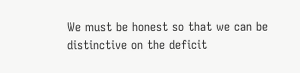We must be honest so that we can be distinctive on the deficit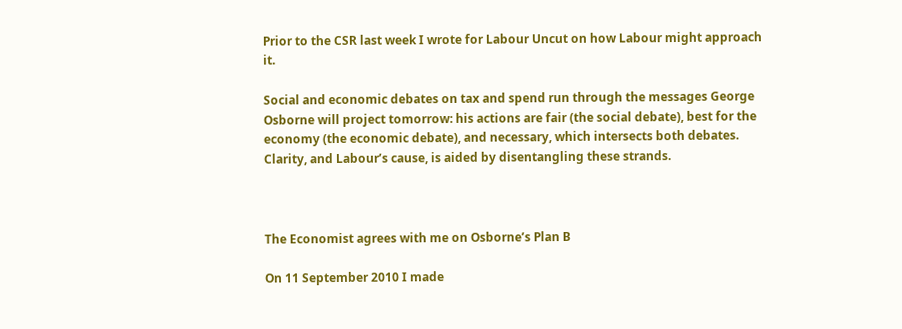Prior to the CSR last week I wrote for Labour Uncut on how Labour might approach it.

Social and economic debates on tax and spend run through the messages George Osborne will project tomorrow: his actions are fair (the social debate), best for the economy (the economic debate), and necessary, which intersects both debates. Clarity, and Labour’s cause, is aided by disentangling these strands.



The Economist agrees with me on Osborne’s Plan B

On 11 September 2010 I made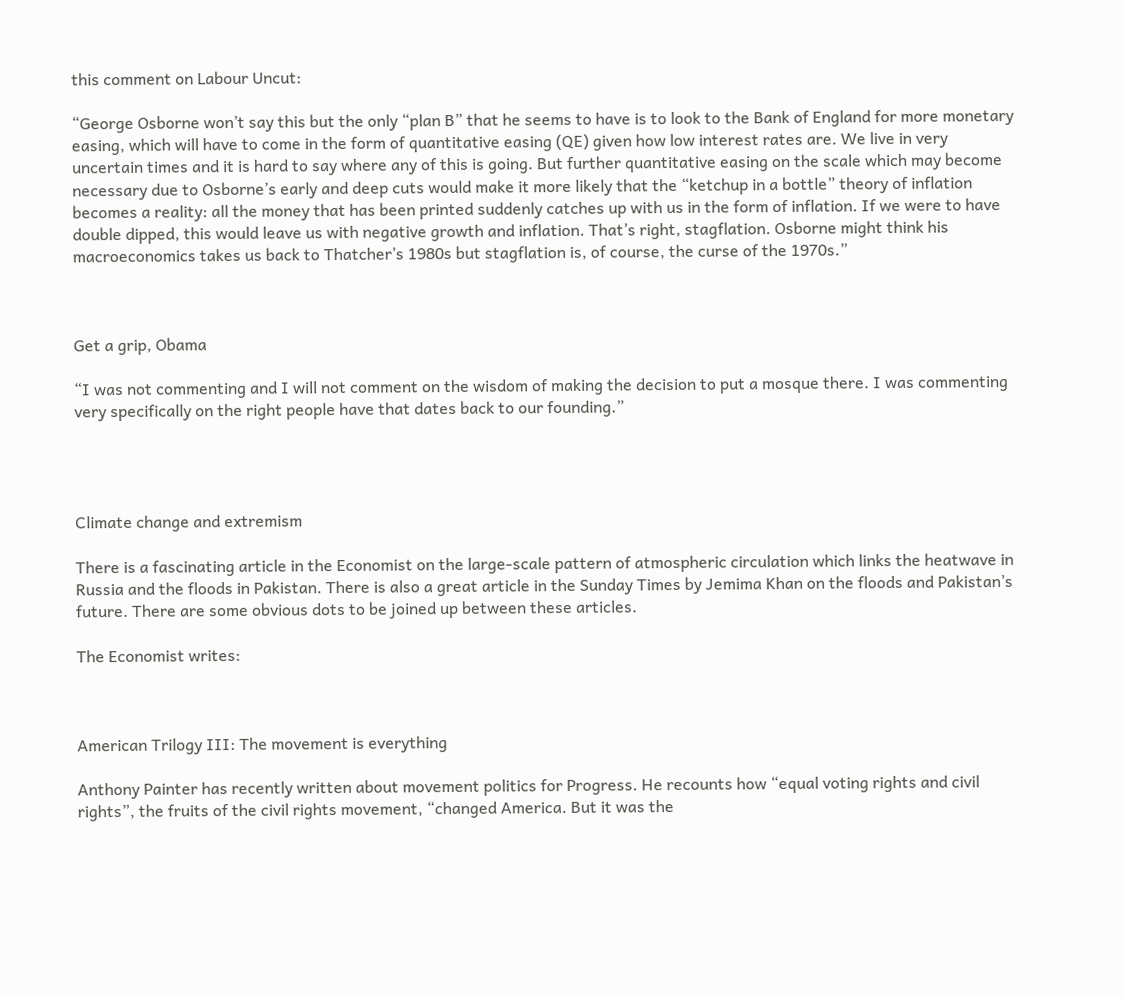this comment on Labour Uncut:

“George Osborne won’t say this but the only “plan B” that he seems to have is to look to the Bank of England for more monetary easing, which will have to come in the form of quantitative easing (QE) given how low interest rates are. We live in very uncertain times and it is hard to say where any of this is going. But further quantitative easing on the scale which may become necessary due to Osborne’s early and deep cuts would make it more likely that the “ketchup in a bottle” theory of inflation becomes a reality: all the money that has been printed suddenly catches up with us in the form of inflation. If we were to have double dipped, this would leave us with negative growth and inflation. That’s right, stagflation. Osborne might think his macroeconomics takes us back to Thatcher’s 1980s but stagflation is, of course, the curse of the 1970s.”



Get a grip, Obama

“I was not commenting and I will not comment on the wisdom of making the decision to put a mosque there. I was commenting very specifically on the right people have that dates back to our founding.”




Climate change and extremism

There is a fascinating article in the Economist on the large-scale pattern of atmospheric circulation which links the heatwave in Russia and the floods in Pakistan. There is also a great article in the Sunday Times by Jemima Khan on the floods and Pakistan’s future. There are some obvious dots to be joined up between these articles.

The Economist writes:



American Trilogy III: The movement is everything

Anthony Painter has recently written about movement politics for Progress. He recounts how “equal voting rights and civil rights”, the fruits of the civil rights movement, “changed America. But it was the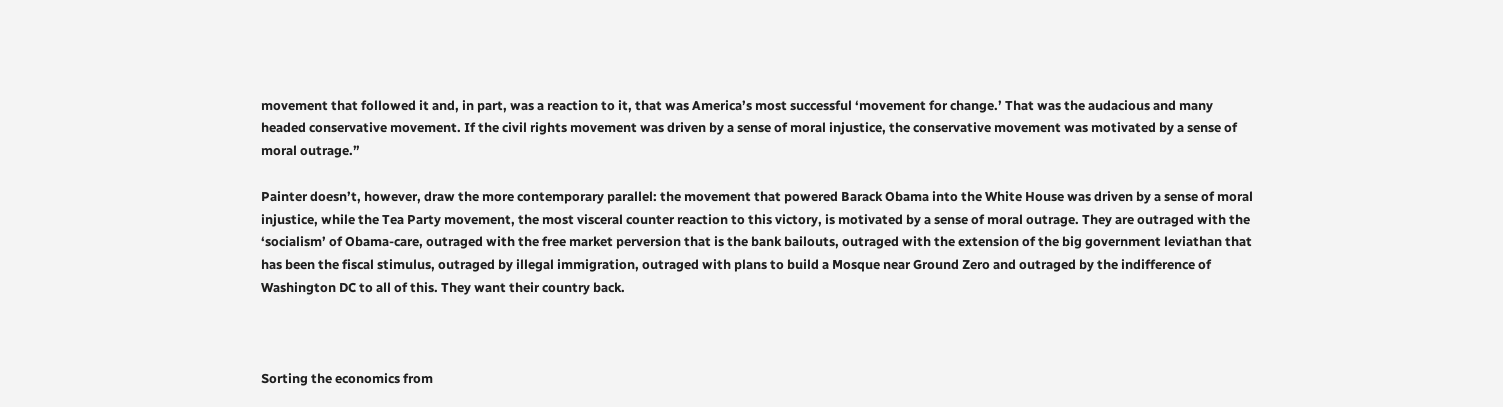movement that followed it and, in part, was a reaction to it, that was America’s most successful ‘movement for change.’ That was the audacious and many headed conservative movement. If the civil rights movement was driven by a sense of moral injustice, the conservative movement was motivated by a sense of moral outrage.”

Painter doesn’t, however, draw the more contemporary parallel: the movement that powered Barack Obama into the White House was driven by a sense of moral injustice, while the Tea Party movement, the most visceral counter reaction to this victory, is motivated by a sense of moral outrage. They are outraged with the ‘socialism’ of Obama-care, outraged with the free market perversion that is the bank bailouts, outraged with the extension of the big government leviathan that has been the fiscal stimulus, outraged by illegal immigration, outraged with plans to build a Mosque near Ground Zero and outraged by the indifference of Washington DC to all of this. They want their country back.



Sorting the economics from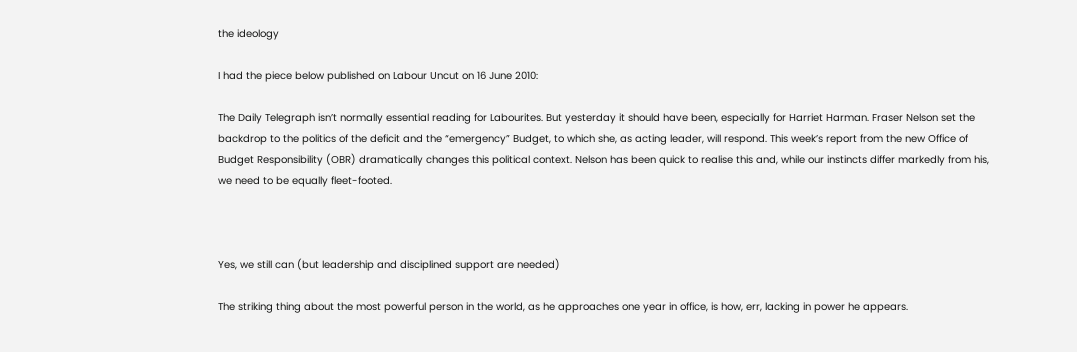the ideology

I had the piece below published on Labour Uncut on 16 June 2010:

The Daily Telegraph isn’t normally essential reading for Labourites. But yesterday it should have been, especially for Harriet Harman. Fraser Nelson set the backdrop to the politics of the deficit and the “emergency” Budget, to which she, as acting leader, will respond. This week’s report from the new Office of Budget Responsibility (OBR) dramatically changes this political context. Nelson has been quick to realise this and, while our instincts differ markedly from his, we need to be equally fleet-footed.



Yes, we still can (but leadership and disciplined support are needed)

The striking thing about the most powerful person in the world, as he approaches one year in office, is how, err, lacking in power he appears.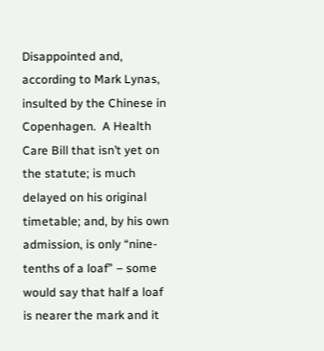Disappointed and, according to Mark Lynas, insulted by the Chinese in Copenhagen.  A Health Care Bill that isn’t yet on the statute; is much delayed on his original timetable; and, by his own admission, is only “nine-tenths of a loaf” – some would say that half a loaf is nearer the mark and it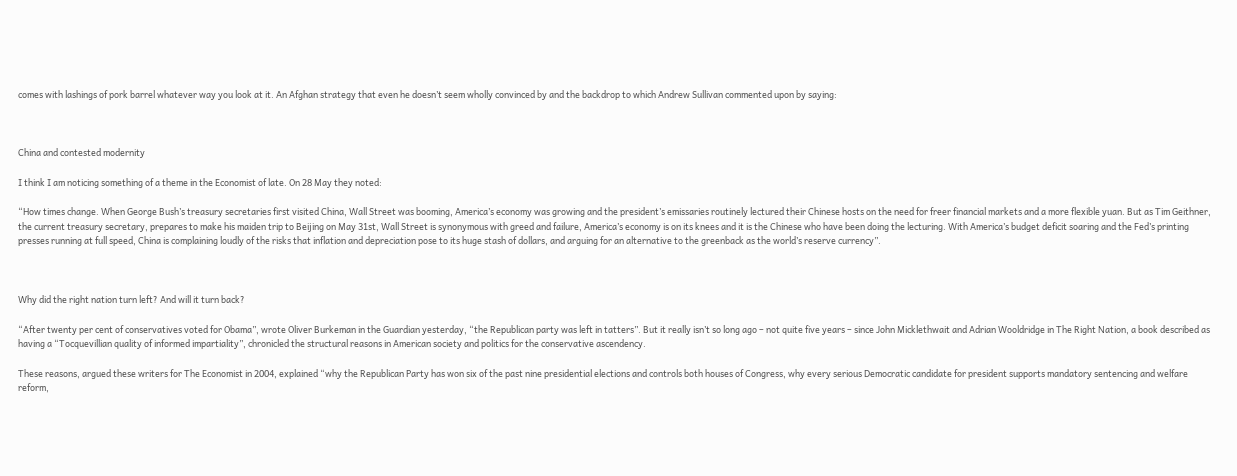comes with lashings of pork barrel whatever way you look at it. An Afghan strategy that even he doesn’t seem wholly convinced by and the backdrop to which Andrew Sullivan commented upon by saying:



China and contested modernity

I think I am noticing something of a theme in the Economist of late. On 28 May they noted:

“How times change. When George Bush’s treasury secretaries first visited China, Wall Street was booming, America’s economy was growing and the president’s emissaries routinely lectured their Chinese hosts on the need for freer financial markets and a more flexible yuan. But as Tim Geithner, the current treasury secretary, prepares to make his maiden trip to Beijing on May 31st, Wall Street is synonymous with greed and failure, America’s economy is on its knees and it is the Chinese who have been doing the lecturing. With America’s budget deficit soaring and the Fed’s printing presses running at full speed, China is complaining loudly of the risks that inflation and depreciation pose to its huge stash of dollars, and arguing for an alternative to the greenback as the world’s reserve currency”.



Why did the right nation turn left? And will it turn back?

“After twenty per cent of conservatives voted for Obama”, wrote Oliver Burkeman in the Guardian yesterday, “the Republican party was left in tatters”. But it really isn’t so long ago – not quite five years – since John Micklethwait and Adrian Wooldridge in The Right Nation, a book described as having a “Tocquevillian quality of informed impartiality”, chronicled the structural reasons in American society and politics for the conservative ascendency.

These reasons, argued these writers for The Economist in 2004, explained “why the Republican Party has won six of the past nine presidential elections and controls both houses of Congress, why every serious Democratic candidate for president supports mandatory sentencing and welfare reform,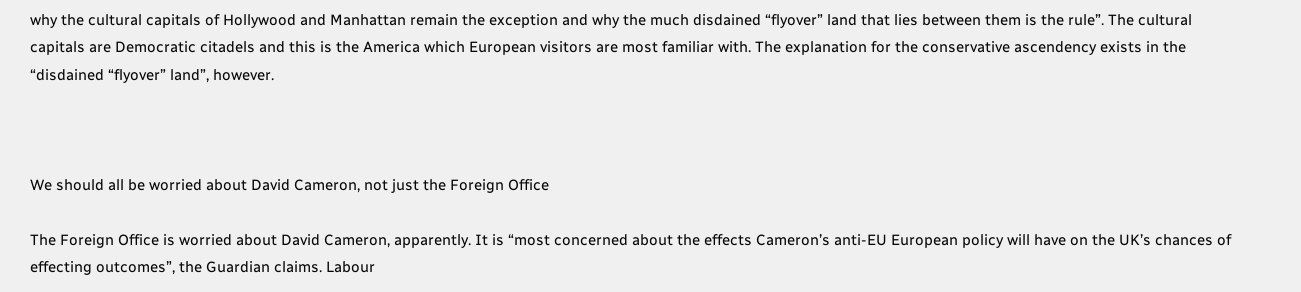why the cultural capitals of Hollywood and Manhattan remain the exception and why the much disdained “flyover” land that lies between them is the rule”. The cultural capitals are Democratic citadels and this is the America which European visitors are most familiar with. The explanation for the conservative ascendency exists in the “disdained “flyover” land”, however.



We should all be worried about David Cameron, not just the Foreign Office

The Foreign Office is worried about David Cameron, apparently. It is “most concerned about the effects Cameron’s anti-EU European policy will have on the UK’s chances of effecting outcomes”, the Guardian claims. Labour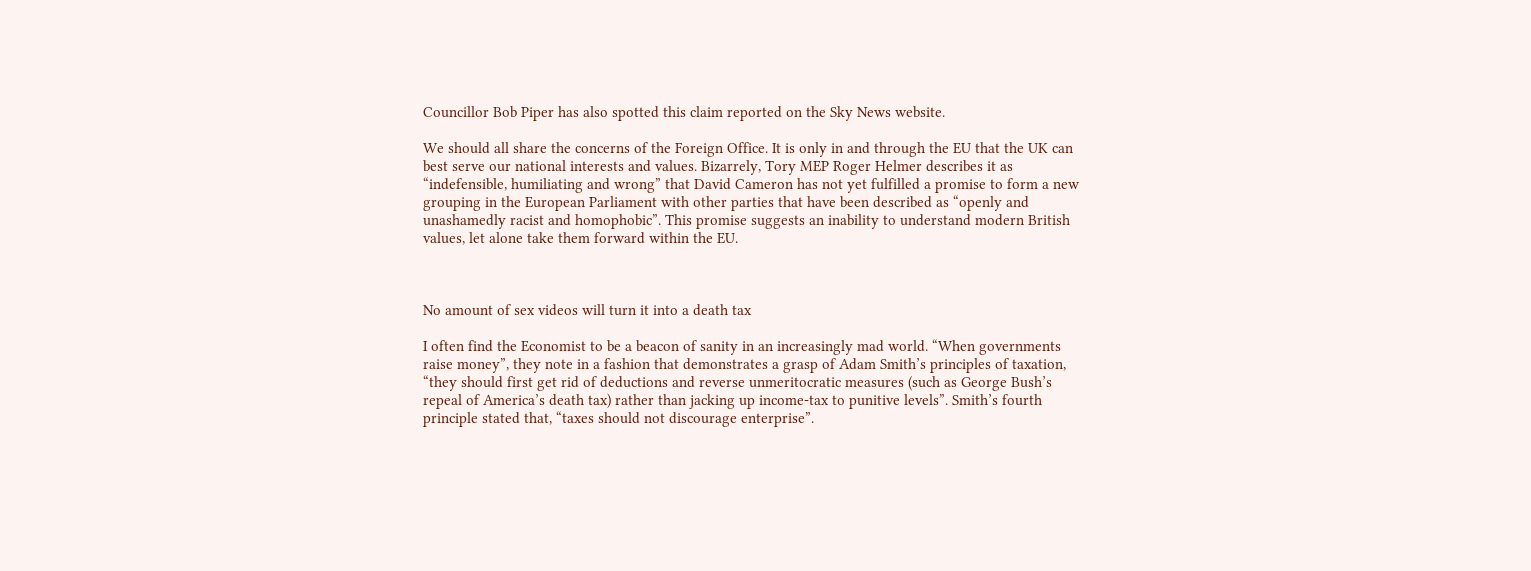Councillor Bob Piper has also spotted this claim reported on the Sky News website.

We should all share the concerns of the Foreign Office. It is only in and through the EU that the UK can best serve our national interests and values. Bizarrely, Tory MEP Roger Helmer describes it as “indefensible, humiliating and wrong” that David Cameron has not yet fulfilled a promise to form a new grouping in the European Parliament with other parties that have been described as “openly and unashamedly racist and homophobic”. This promise suggests an inability to understand modern British values, let alone take them forward within the EU.



No amount of sex videos will turn it into a death tax

I often find the Economist to be a beacon of sanity in an increasingly mad world. “When governments raise money”, they note in a fashion that demonstrates a grasp of Adam Smith’s principles of taxation, “they should first get rid of deductions and reverse unmeritocratic measures (such as George Bush’s repeal of America’s death tax) rather than jacking up income-tax to punitive levels”. Smith’s fourth principle stated that, “taxes should not discourage enterprise”.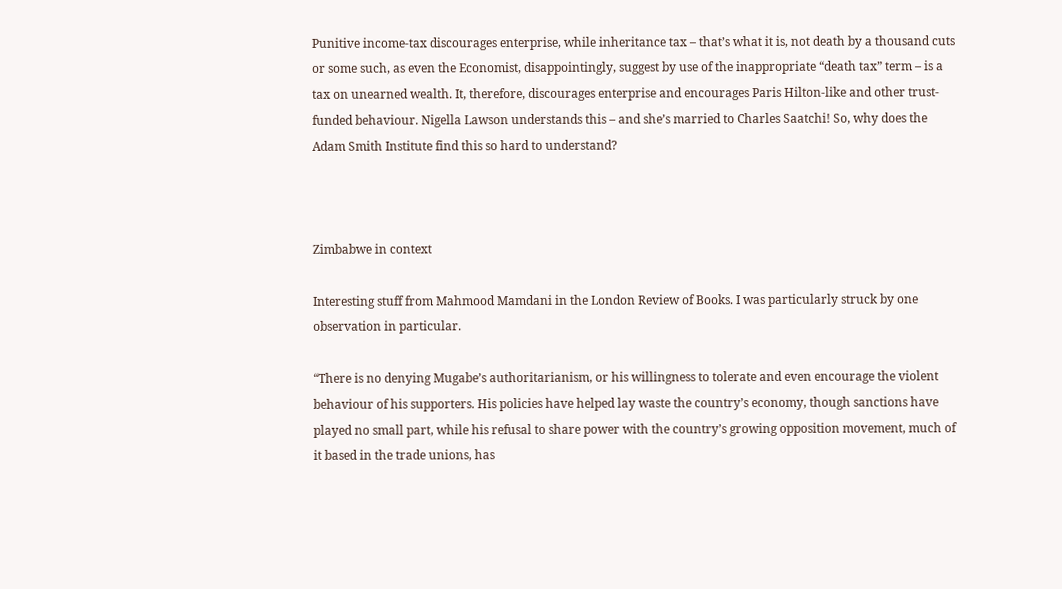Punitive income-tax discourages enterprise, while inheritance tax – that’s what it is, not death by a thousand cuts or some such, as even the Economist, disappointingly, suggest by use of the inappropriate “death tax” term – is a tax on unearned wealth. It, therefore, discourages enterprise and encourages Paris Hilton-like and other trust-funded behaviour. Nigella Lawson understands this – and she’s married to Charles Saatchi! So, why does the Adam Smith Institute find this so hard to understand?



Zimbabwe in context

Interesting stuff from Mahmood Mamdani in the London Review of Books. I was particularly struck by one observation in particular.

“There is no denying Mugabe’s authoritarianism, or his willingness to tolerate and even encourage the violent behaviour of his supporters. His policies have helped lay waste the country’s economy, though sanctions have played no small part, while his refusal to share power with the country’s growing opposition movement, much of it based in the trade unions, has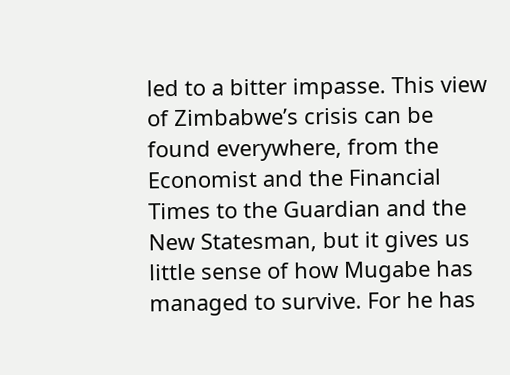led to a bitter impasse. This view of Zimbabwe’s crisis can be found everywhere, from the Economist and the Financial Times to the Guardian and the New Statesman, but it gives us little sense of how Mugabe has managed to survive. For he has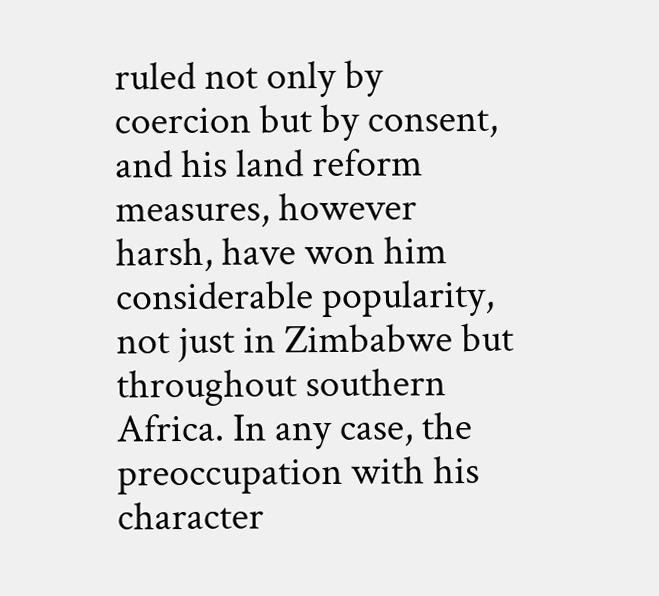ruled not only by coercion but by consent, and his land reform measures, however harsh, have won him considerable popularity, not just in Zimbabwe but throughout southern Africa. In any case, the preoccupation with his character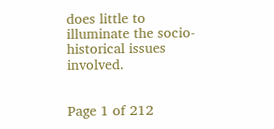does little to illuminate the socio-historical issues involved.


Page 1 of 212